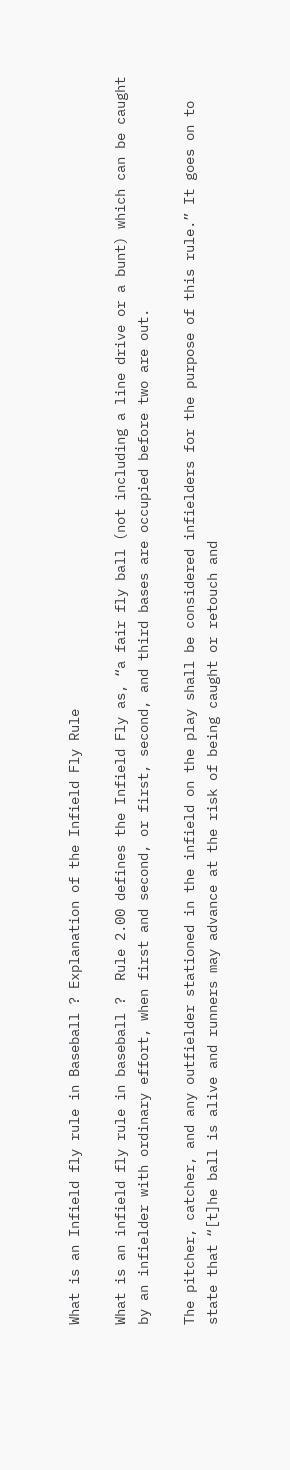What is an Infield fly rule in Baseball ? Explanation of the Infield Fly Rule

What is an infield fly rule in baseball ?  Rule 2.00 defines the Infield Fly as, “a fair fly ball (not including a line drive or a bunt) which can be caught by an infielder with ordinary effort, when first and second, or first, second, and third bases are occupied before two are out.

The pitcher, catcher, and any outfielder stationed in the infield on the play shall be considered infielders for the purpose of this rule.” It goes on to state that “[t]he ball is alive and runners may advance at the risk of being caught or retouch and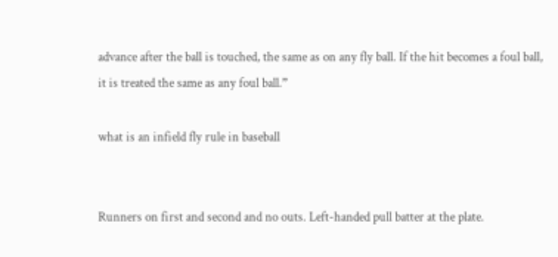advance after the ball is touched, the same as on any fly ball. If the hit becomes a foul ball, it is treated the same as any foul ball.”

what is an infield fly rule in baseball


Runners on first and second and no outs. Left-handed pull batter at the plate.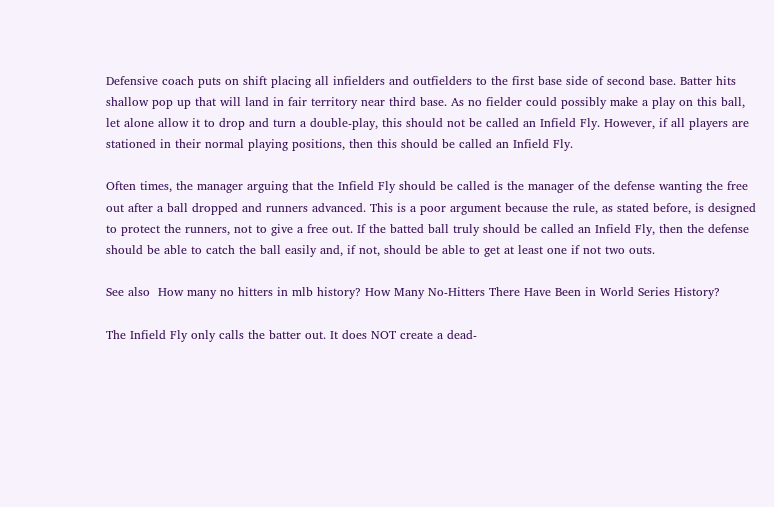Defensive coach puts on shift placing all infielders and outfielders to the first base side of second base. Batter hits shallow pop up that will land in fair territory near third base. As no fielder could possibly make a play on this ball, let alone allow it to drop and turn a double-play, this should not be called an Infield Fly. However, if all players are stationed in their normal playing positions, then this should be called an Infield Fly.

Often times, the manager arguing that the Infield Fly should be called is the manager of the defense wanting the free out after a ball dropped and runners advanced. This is a poor argument because the rule, as stated before, is designed to protect the runners, not to give a free out. If the batted ball truly should be called an Infield Fly, then the defense should be able to catch the ball easily and, if not, should be able to get at least one if not two outs.

See also  How many no hitters in mlb history? How Many No-Hitters There Have Been in World Series History?

The Infield Fly only calls the batter out. It does NOT create a dead-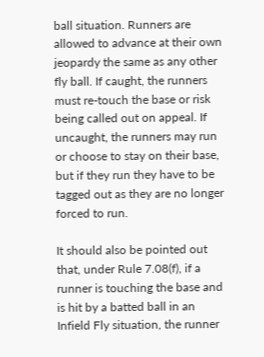ball situation. Runners are allowed to advance at their own jeopardy the same as any other fly ball. If caught, the runners must re-touch the base or risk being called out on appeal. If uncaught, the runners may run or choose to stay on their base, but if they run they have to be tagged out as they are no longer forced to run.

It should also be pointed out that, under Rule 7.08(f), if a runner is touching the base and is hit by a batted ball in an Infield Fly situation, the runner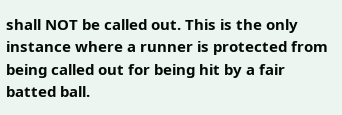shall NOT be called out. This is the only instance where a runner is protected from being called out for being hit by a fair batted ball.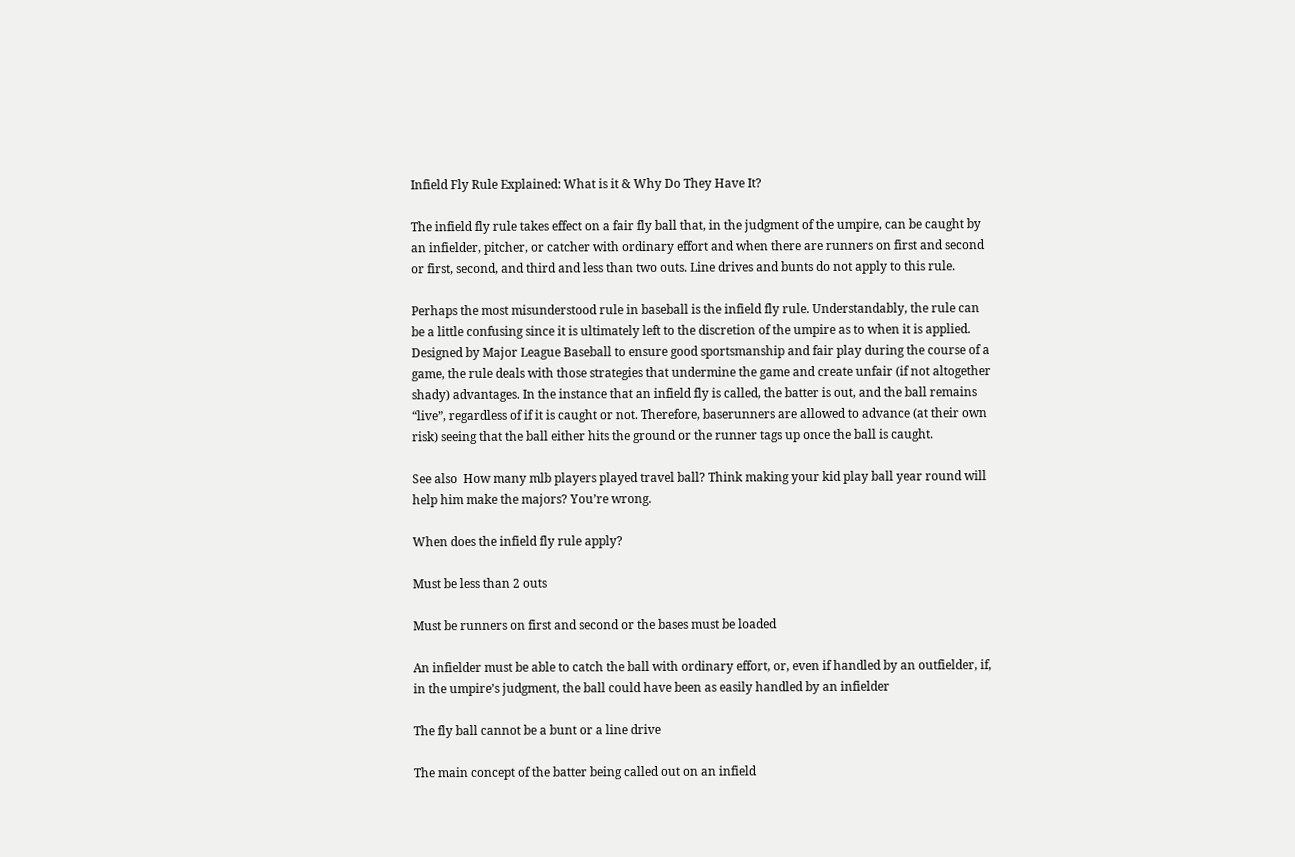Infield Fly Rule Explained: What is it & Why Do They Have It?

The infield fly rule takes effect on a fair fly ball that, in the judgment of the umpire, can be caught by an infielder, pitcher, or catcher with ordinary effort and when there are runners on first and second or first, second, and third and less than two outs. Line drives and bunts do not apply to this rule.

Perhaps the most misunderstood rule in baseball is the infield fly rule. Understandably, the rule can be a little confusing since it is ultimately left to the discretion of the umpire as to when it is applied. Designed by Major League Baseball to ensure good sportsmanship and fair play during the course of a game, the rule deals with those strategies that undermine the game and create unfair (if not altogether shady) advantages. In the instance that an infield fly is called, the batter is out, and the ball remains “live”, regardless of if it is caught or not. Therefore, baserunners are allowed to advance (at their own risk) seeing that the ball either hits the ground or the runner tags up once the ball is caught.

See also  How many mlb players played travel ball? Think making your kid play ball year round will help him make the majors? You’re wrong.

When does the infield fly rule apply?

Must be less than 2 outs

Must be runners on first and second or the bases must be loaded

An infielder must be able to catch the ball with ordinary effort, or, even if handled by an outfielder, if, in the umpire’s judgment, the ball could have been as easily handled by an infielder

The fly ball cannot be a bunt or a line drive

The main concept of the batter being called out on an infield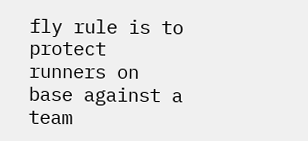fly rule is to protect runners on base against a team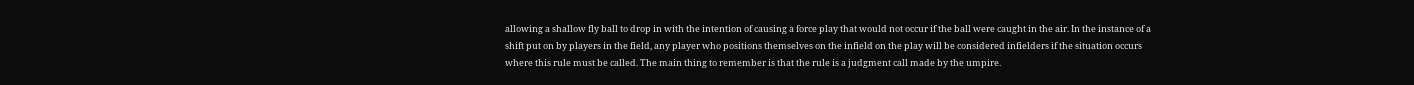allowing a shallow fly ball to drop in with the intention of causing a force play that would not occur if the ball were caught in the air. In the instance of a shift put on by players in the field, any player who positions themselves on the infield on the play will be considered infielders if the situation occurs where this rule must be called. The main thing to remember is that the rule is a judgment call made by the umpire.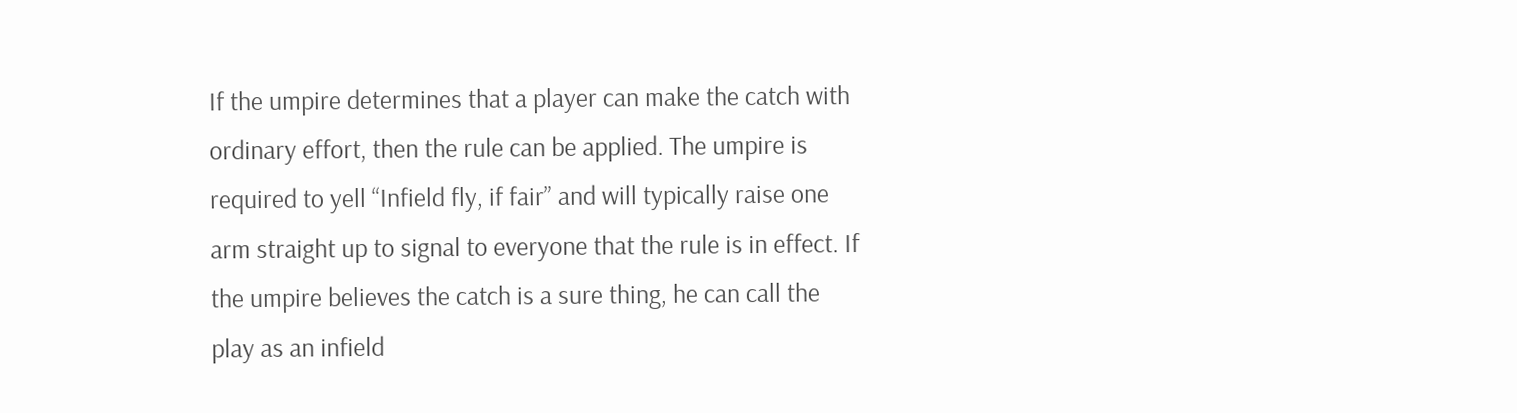If the umpire determines that a player can make the catch with ordinary effort, then the rule can be applied. The umpire is required to yell “Infield fly, if fair” and will typically raise one arm straight up to signal to everyone that the rule is in effect. If the umpire believes the catch is a sure thing, he can call the play as an infield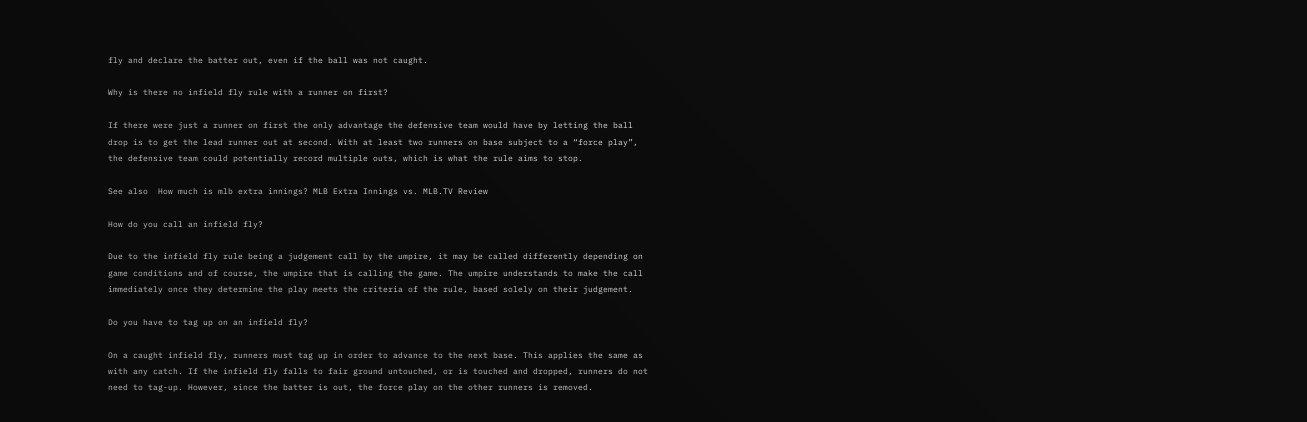fly and declare the batter out, even if the ball was not caught.

Why is there no infield fly rule with a runner on first?

If there were just a runner on first the only advantage the defensive team would have by letting the ball drop is to get the lead runner out at second. With at least two runners on base subject to a “force play”, the defensive team could potentially record multiple outs, which is what the rule aims to stop.

See also  How much is mlb extra innings? MLB Extra Innings vs. MLB.TV Review

How do you call an infield fly?

Due to the infield fly rule being a judgement call by the umpire, it may be called differently depending on game conditions and of course, the umpire that is calling the game. The umpire understands to make the call immediately once they determine the play meets the criteria of the rule, based solely on their judgement.

Do you have to tag up on an infield fly?

On a caught infield fly, runners must tag up in order to advance to the next base. This applies the same as with any catch. If the infield fly falls to fair ground untouched, or is touched and dropped, runners do not need to tag-up. However, since the batter is out, the force play on the other runners is removed.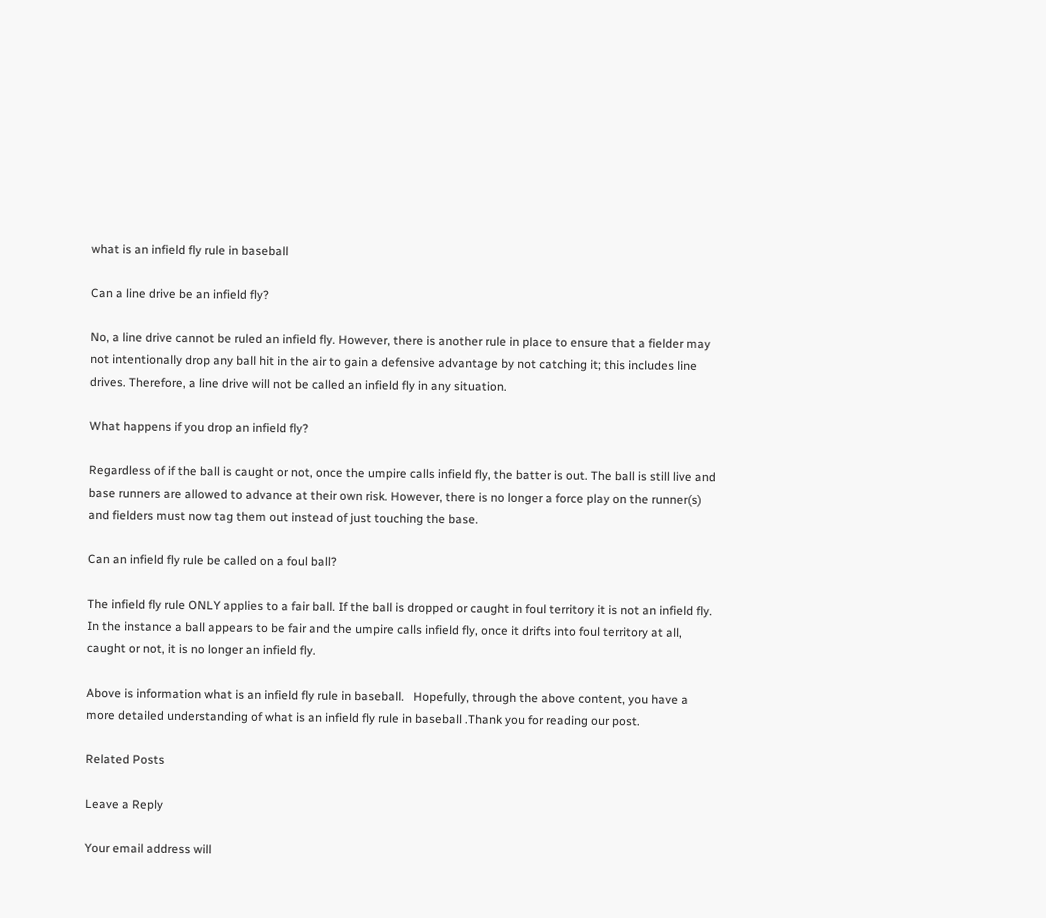what is an infield fly rule in baseball

Can a line drive be an infield fly?

No, a line drive cannot be ruled an infield fly. However, there is another rule in place to ensure that a fielder may not intentionally drop any ball hit in the air to gain a defensive advantage by not catching it; this includes line drives. Therefore, a line drive will not be called an infield fly in any situation.

What happens if you drop an infield fly?

Regardless of if the ball is caught or not, once the umpire calls infield fly, the batter is out. The ball is still live and base runners are allowed to advance at their own risk. However, there is no longer a force play on the runner(s) and fielders must now tag them out instead of just touching the base.

Can an infield fly rule be called on a foul ball?

The infield fly rule ONLY applies to a fair ball. If the ball is dropped or caught in foul territory it is not an infield fly. In the instance a ball appears to be fair and the umpire calls infield fly, once it drifts into foul territory at all, caught or not, it is no longer an infield fly.

Above is information what is an infield fly rule in baseball.   Hopefully, through the above content, you have a more detailed understanding of what is an infield fly rule in baseball .Thank you for reading our post.

Related Posts

Leave a Reply

Your email address will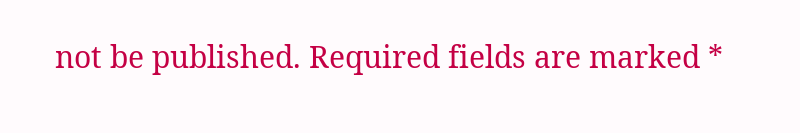not be published. Required fields are marked *